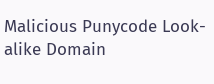Malicious Punycode Look-alike Domain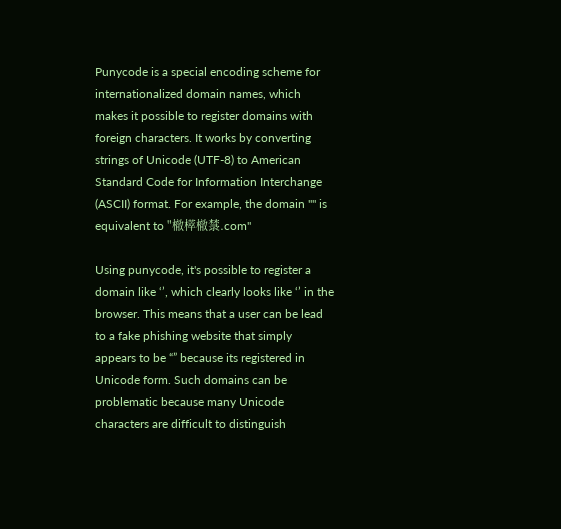Punycode is a special encoding scheme for internationalized domain names, which makes it possible to register domains with foreign characters. It works by converting strings of Unicode (UTF-8) to American Standard Code for Information Interchange (ASCII) format. For example, the domain "" is equivalent to "㯙㯜㯙㯟.com"

Using punycode, it's possible to register a domain like ‘’, which clearly looks like ‘’ in the browser. This means that a user can be lead to a fake phishing website that simply appears to be “” because its registered in Unicode form. Such domains can be problematic because many Unicode characters are difficult to distinguish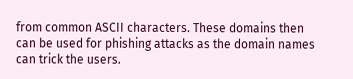from common ASCII characters. These domains then can be used for phishing attacks as the domain names can trick the users.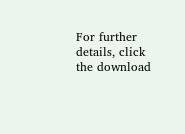For further details, click the download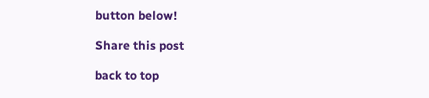button below!

Share this post

back to top